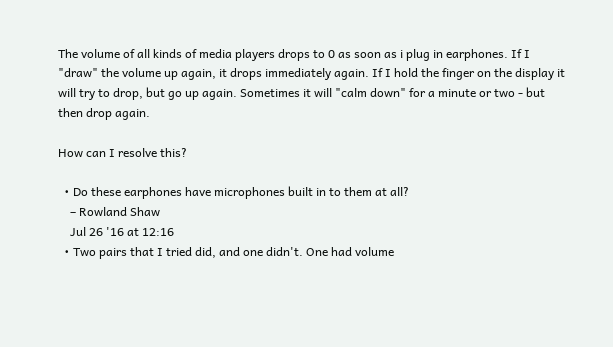The volume of all kinds of media players drops to 0 as soon as i plug in earphones. If I "draw" the volume up again, it drops immediately again. If I hold the finger on the display it will try to drop, but go up again. Sometimes it will "calm down" for a minute or two - but then drop again.

How can I resolve this?

  • Do these earphones have microphones built in to them at all?
    – Rowland Shaw
    Jul 26 '16 at 12:16
  • Two pairs that I tried did, and one didn't. One had volume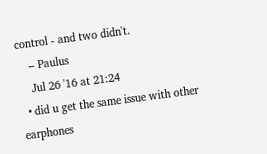control - and two didn't.
    – Paulus
    Jul 26 '16 at 21:24
  • did u get the same issue with other earphones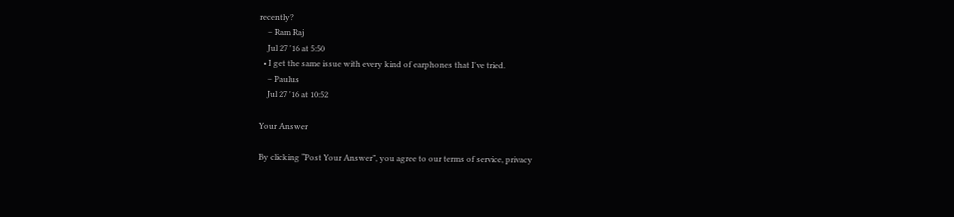recently?
    – Ram Raj
    Jul 27 '16 at 5:50
  • I get the same issue with every kind of earphones that I've tried.
    – Paulus
    Jul 27 '16 at 10:52

Your Answer

By clicking “Post Your Answer”, you agree to our terms of service, privacy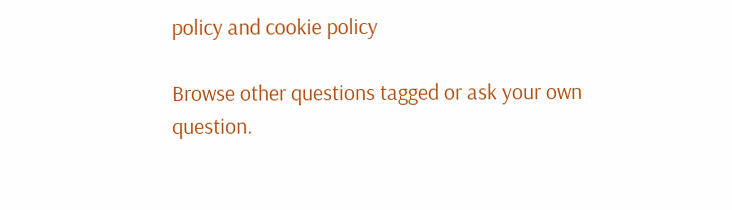policy and cookie policy

Browse other questions tagged or ask your own question.